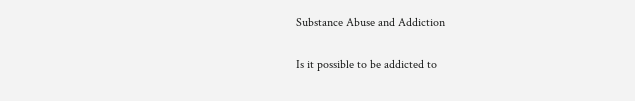Substance Abuse and Addiction

Is it possible to be addicted to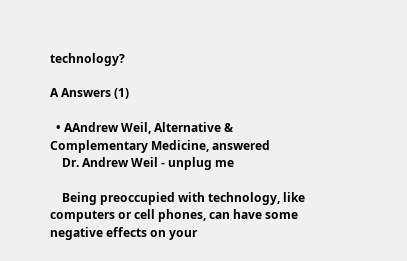technology?

A Answers (1)

  • AAndrew Weil, Alternative & Complementary Medicine, answered
    Dr. Andrew Weil - unplug me

    Being preoccupied with technology, like computers or cell phones, can have some negative effects on your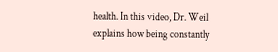health. In this video, Dr. Weil explains how being constantly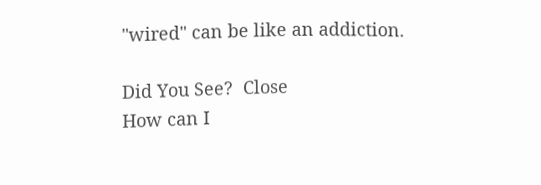"wired" can be like an addiction.

Did You See?  Close
How can I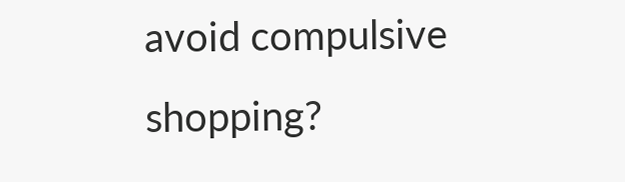avoid compulsive shopping?